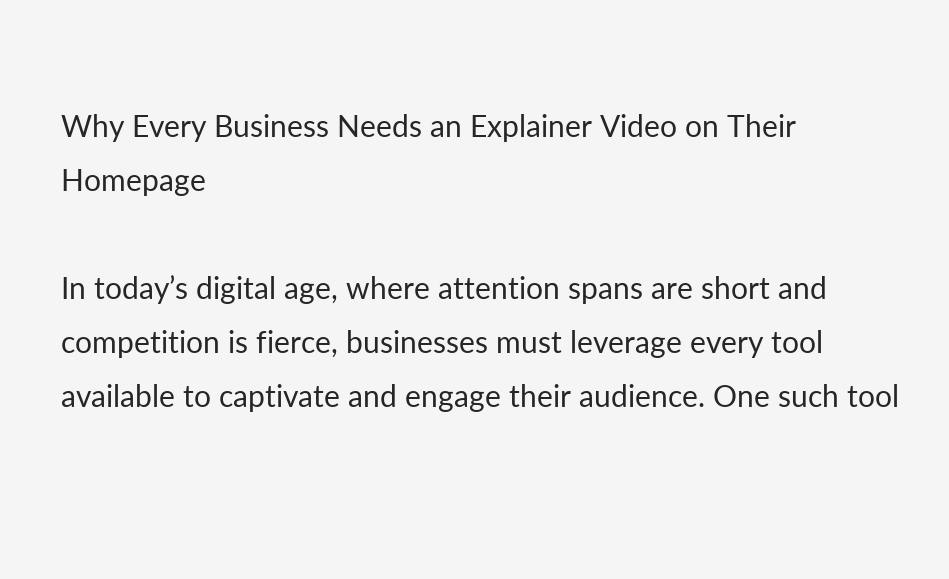Why Every Business Needs an Explainer Video on Their Homepage

In today’s digital age, where attention spans are short and competition is fierce, businesses must leverage every tool available to captivate and engage their audience. One such tool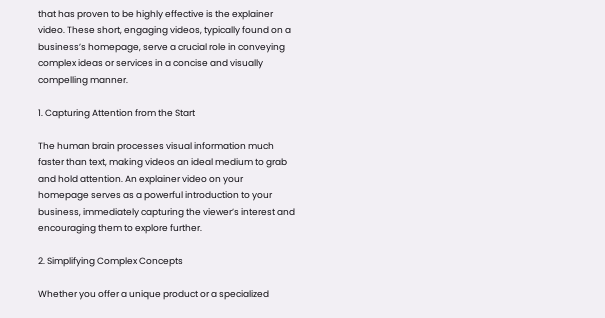that has proven to be highly effective is the explainer video. These short, engaging videos, typically found on a business’s homepage, serve a crucial role in conveying complex ideas or services in a concise and visually compelling manner.

1. Capturing Attention from the Start

The human brain processes visual information much faster than text, making videos an ideal medium to grab and hold attention. An explainer video on your homepage serves as a powerful introduction to your business, immediately capturing the viewer’s interest and encouraging them to explore further.

2. Simplifying Complex Concepts

Whether you offer a unique product or a specialized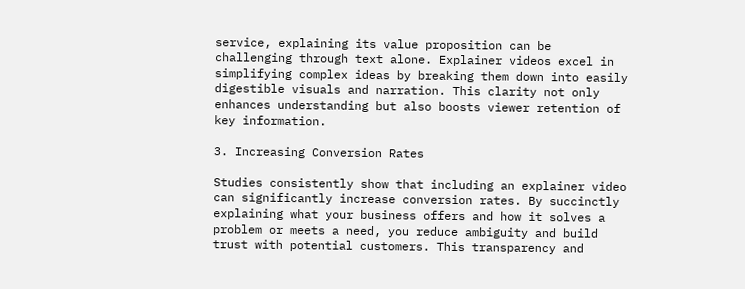service, explaining its value proposition can be challenging through text alone. Explainer videos excel in simplifying complex ideas by breaking them down into easily digestible visuals and narration. This clarity not only enhances understanding but also boosts viewer retention of key information.

3. Increasing Conversion Rates

Studies consistently show that including an explainer video can significantly increase conversion rates. By succinctly explaining what your business offers and how it solves a problem or meets a need, you reduce ambiguity and build trust with potential customers. This transparency and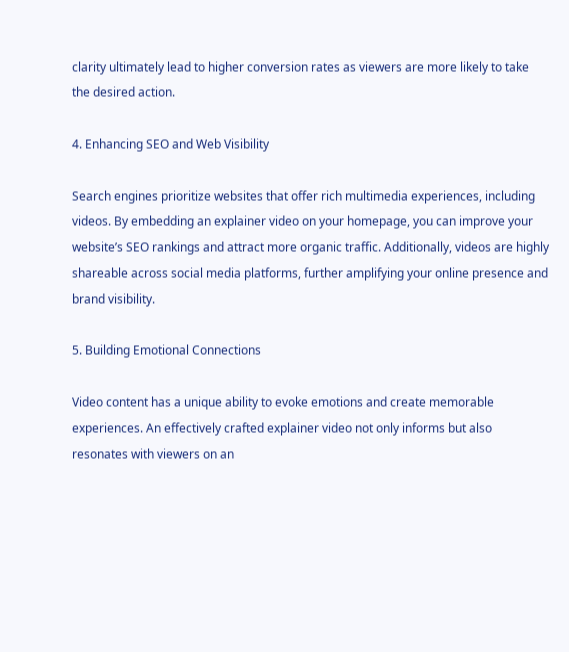clarity ultimately lead to higher conversion rates as viewers are more likely to take the desired action.

4. Enhancing SEO and Web Visibility

Search engines prioritize websites that offer rich multimedia experiences, including videos. By embedding an explainer video on your homepage, you can improve your website’s SEO rankings and attract more organic traffic. Additionally, videos are highly shareable across social media platforms, further amplifying your online presence and brand visibility.

5. Building Emotional Connections

Video content has a unique ability to evoke emotions and create memorable experiences. An effectively crafted explainer video not only informs but also resonates with viewers on an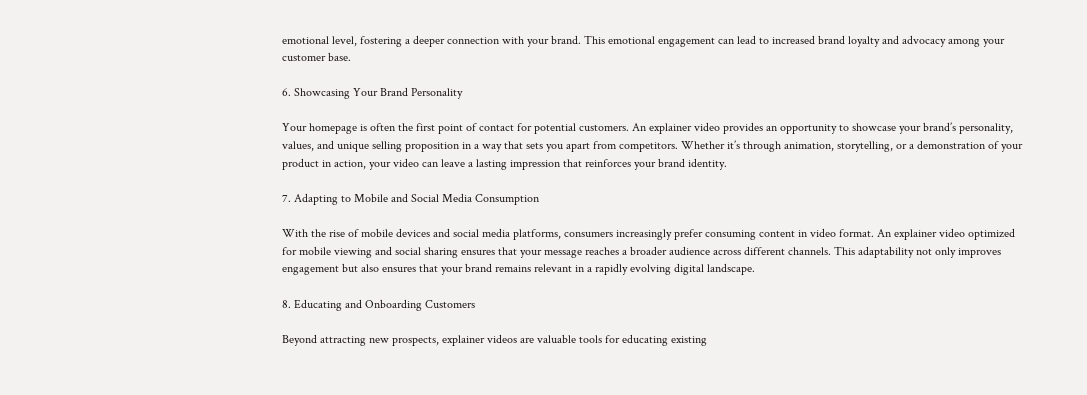emotional level, fostering a deeper connection with your brand. This emotional engagement can lead to increased brand loyalty and advocacy among your customer base.

6. Showcasing Your Brand Personality

Your homepage is often the first point of contact for potential customers. An explainer video provides an opportunity to showcase your brand’s personality, values, and unique selling proposition in a way that sets you apart from competitors. Whether it’s through animation, storytelling, or a demonstration of your product in action, your video can leave a lasting impression that reinforces your brand identity.

7. Adapting to Mobile and Social Media Consumption

With the rise of mobile devices and social media platforms, consumers increasingly prefer consuming content in video format. An explainer video optimized for mobile viewing and social sharing ensures that your message reaches a broader audience across different channels. This adaptability not only improves engagement but also ensures that your brand remains relevant in a rapidly evolving digital landscape.

8. Educating and Onboarding Customers

Beyond attracting new prospects, explainer videos are valuable tools for educating existing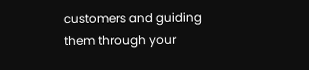customers and guiding them through your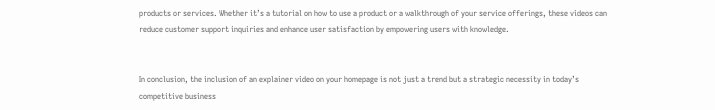products or services. Whether it’s a tutorial on how to use a product or a walkthrough of your service offerings, these videos can reduce customer support inquiries and enhance user satisfaction by empowering users with knowledge.


In conclusion, the inclusion of an explainer video on your homepage is not just a trend but a strategic necessity in today’s competitive business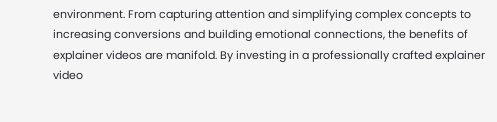environment. From capturing attention and simplifying complex concepts to increasing conversions and building emotional connections, the benefits of explainer videos are manifold. By investing in a professionally crafted explainer video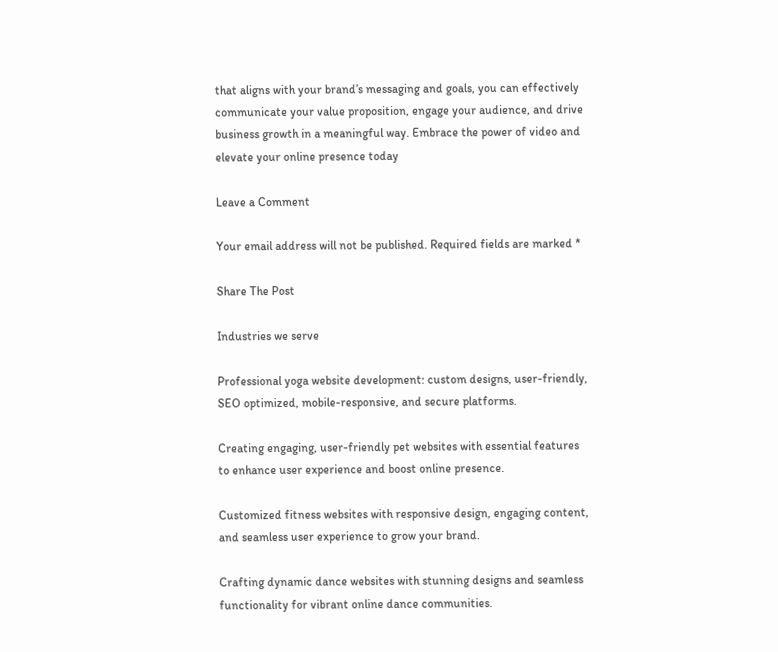that aligns with your brand’s messaging and goals, you can effectively communicate your value proposition, engage your audience, and drive business growth in a meaningful way. Embrace the power of video and elevate your online presence today

Leave a Comment

Your email address will not be published. Required fields are marked *

Share The Post

Industries we serve

Professional yoga website development: custom designs, user-friendly, SEO optimized, mobile-responsive, and secure platforms.

Creating engaging, user-friendly pet websites with essential features to enhance user experience and boost online presence.

Customized fitness websites with responsive design, engaging content, and seamless user experience to grow your brand.

Crafting dynamic dance websites with stunning designs and seamless functionality for vibrant online dance communities.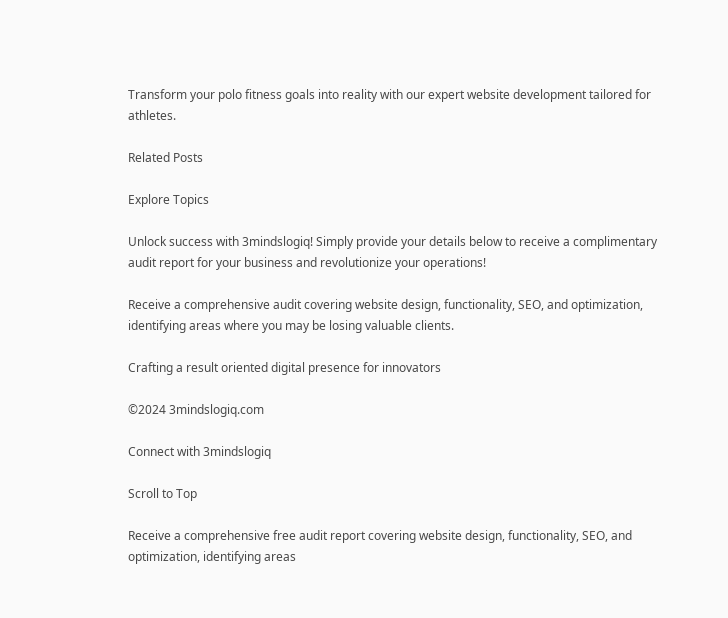Transform your polo fitness goals into reality with our expert website development tailored for athletes.

Related Posts

Explore Topics

Unlock success with 3mindslogiq! Simply provide your details below to receive a complimentary audit report for your business and revolutionize your operations!

Receive a comprehensive audit covering website design, functionality, SEO, and optimization, identifying areas where you may be losing valuable clients.

Crafting a result oriented digital presence for innovators

©2024 3mindslogiq.com

Connect with 3mindslogiq

Scroll to Top

Receive a comprehensive free audit report covering website design, functionality, SEO, and optimization, identifying areas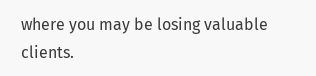where you may be losing valuable clients.